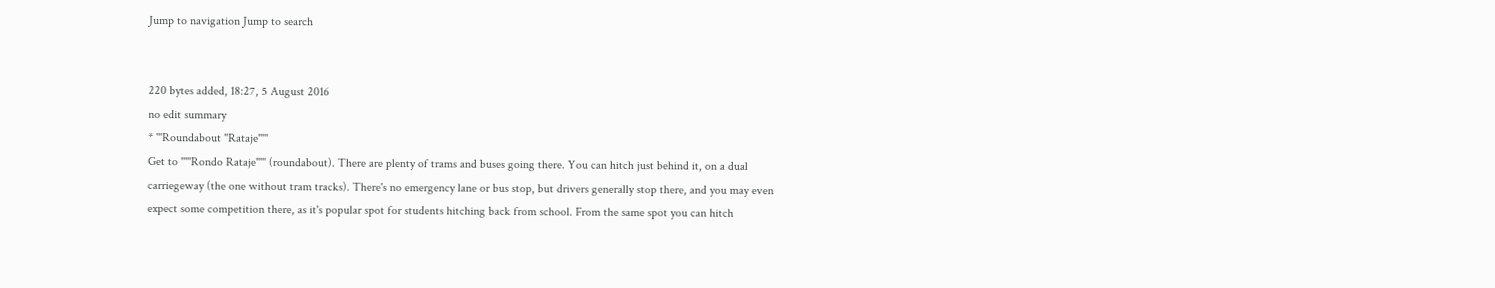Jump to navigation Jump to search


220 bytes added, 18:27, 5 August 2016
no edit summary
* '''Roundabout ''Rataje'''''
Get to '''''Rondo Rataje''''' (roundabout). There are plenty of trams and buses going there. You can hitch just behind it, on a dual carriegeway (the one without tram tracks). There's no emergency lane or bus stop, but drivers generally stop there, and you may even expect some competition there, as it's popular spot for students hitching back from school. From the same spot you can hitch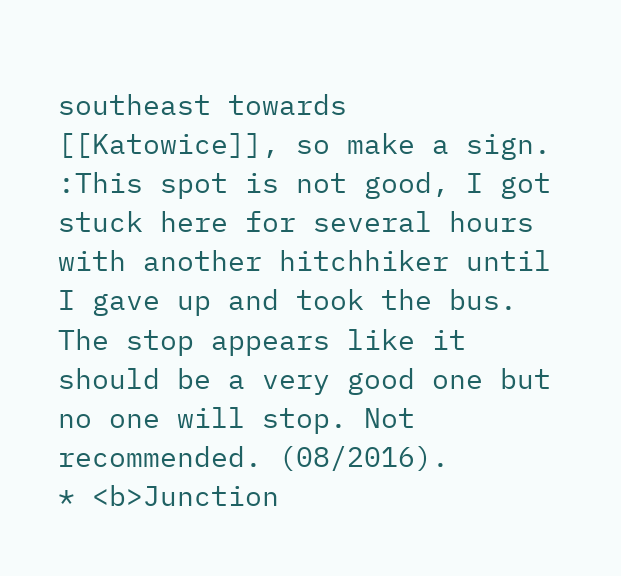southeast towards [[Katowice]], so make a sign.
:This spot is not good, I got stuck here for several hours with another hitchhiker until I gave up and took the bus. The stop appears like it should be a very good one but no one will stop. Not recommended. (08/2016).
* <b>Junction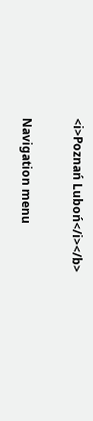<i>Poznań Luboń</i></b>

Navigation menu